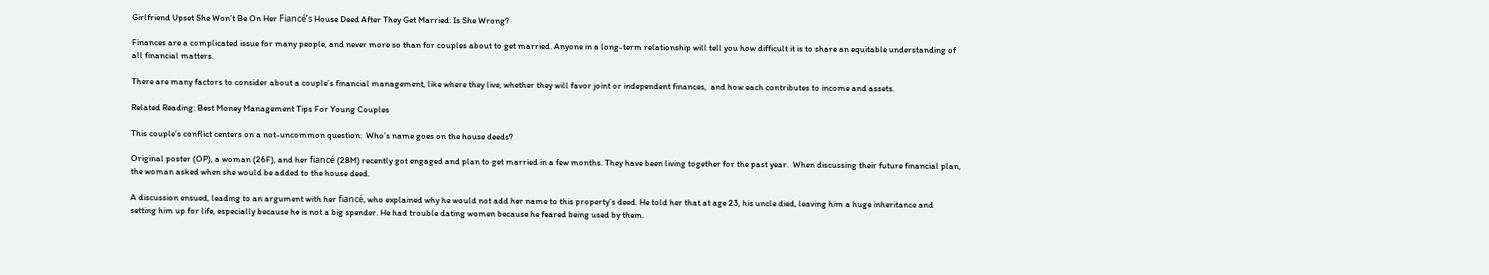Girlfriend Upset She Won’t Be On Her Fiancé’s House Deed After They Get Married: Is She Wrong?

Finances are a complicated issue for many people, and never more so than for couples about to get married. Anyone in a long-term relationship will tell you how difficult it is to share an equitable understanding of all financial matters.

There are many factors to consider about a couple’s financial management, like where they live, whether they will favor joint or independent finances,  and how each contributes to income and assets.

Related Reading: Best Money Management Tips For Young Couples

This couple’s conflict centers on a not-uncommon question:  Who’s name goes on the house deeds?

Original poster (OP), a woman (26F), and her fiancé (28M) recently got engaged and plan to get married in a few months. They have been living together for the past year.  When discussing their future financial plan,  the woman asked when she would be added to the house deed.

A discussion ensued, leading to an argument with her fiancé, who explained why he would not add her name to this property’s deed. He told her that at age 23, his uncle died, leaving him a huge inheritance and setting him up for life, especially because he is not a big spender. He had trouble dating women because he feared being used by them.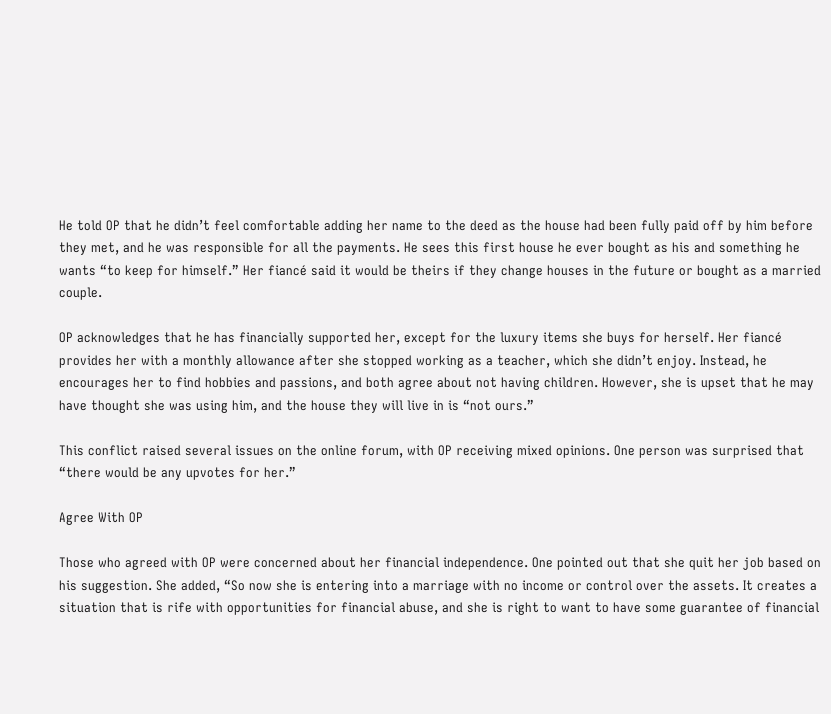He told OP that he didn’t feel comfortable adding her name to the deed as the house had been fully paid off by him before they met, and he was responsible for all the payments. He sees this first house he ever bought as his and something he wants “to keep for himself.” Her fiancé said it would be theirs if they change houses in the future or bought as a married couple.

OP acknowledges that he has financially supported her, except for the luxury items she buys for herself. Her fiancé provides her with a monthly allowance after she stopped working as a teacher, which she didn’t enjoy. Instead, he encourages her to find hobbies and passions, and both agree about not having children. However, she is upset that he may have thought she was using him, and the house they will live in is “not ours.”

This conflict raised several issues on the online forum, with OP receiving mixed opinions. One person was surprised that “there would be any upvotes for her.”

Agree With OP

Those who agreed with OP were concerned about her financial independence. One pointed out that she quit her job based on his suggestion. She added, “So now she is entering into a marriage with no income or control over the assets. It creates a situation that is rife with opportunities for financial abuse, and she is right to want to have some guarantee of financial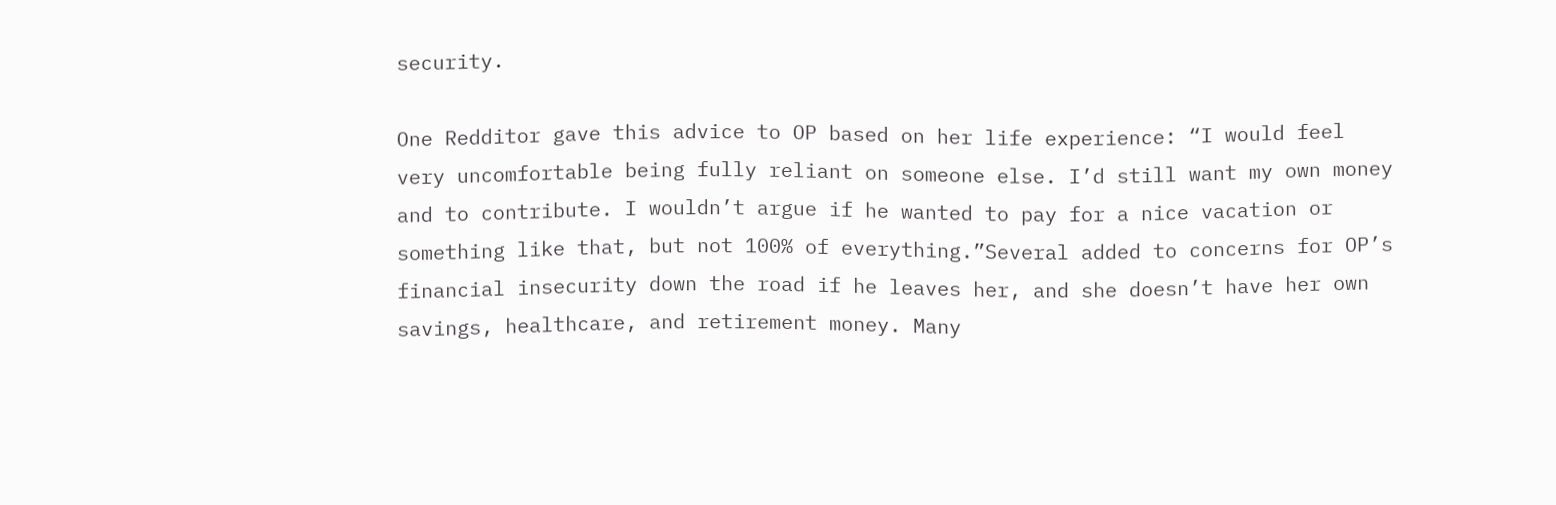security.

One Redditor gave this advice to OP based on her life experience: “I would feel very uncomfortable being fully reliant on someone else. I’d still want my own money and to contribute. I wouldn’t argue if he wanted to pay for a nice vacation or something like that, but not 100% of everything.”Several added to concerns for OP’s financial insecurity down the road if he leaves her, and she doesn’t have her own savings, healthcare, and retirement money. Many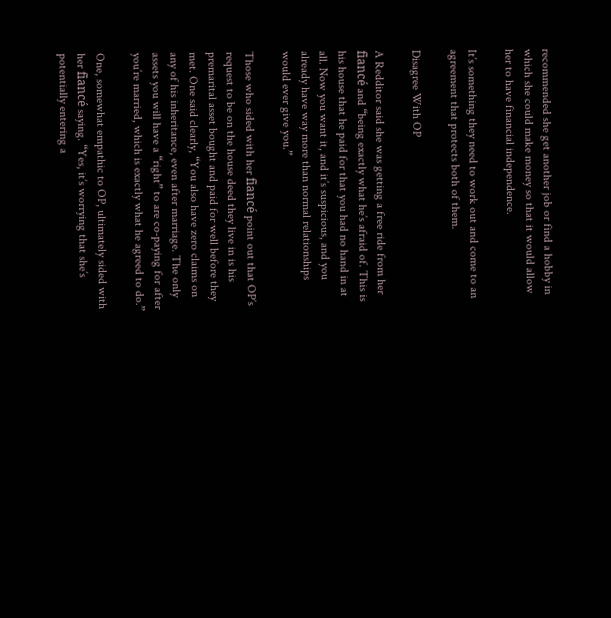recommended she get another job or find a hobby in which she could make money so that it would allow her to have financial independence.

It’s something they need to work out and come to an agreement that protects both of them.

Disagree With OP

A Redditor said she was getting a free ride from her fiancé and “being exactly what he’s afraid of. This is his house that he paid for that you had no hand in at all. Now you want it, and it’s suspicious, and you already have way more than normal relationships would ever give you.”

Those who sided with her fiancé point out that OP’s request to be on the house deed they live in is his premarital asset bought and paid for well before they met. One said clearly, “You also have zero claims on any of his inheritance, even after marriage. The only assets you will have a “right” to are co-paying for after you’re married, which is exactly what he agreed to do.”

One, somewhat empathic to OP, ultimately sided with her fiancé saying. “Yes, it’s worrying that she’s potentially entering a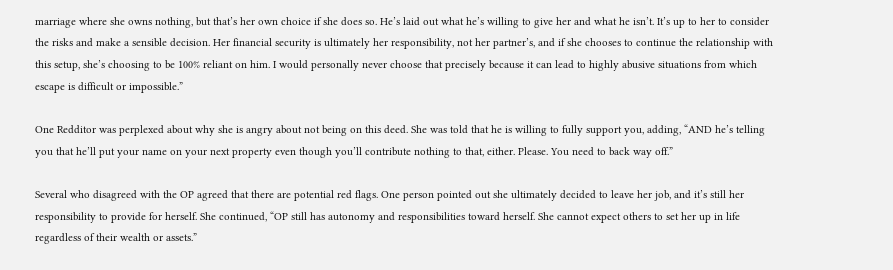marriage where she owns nothing, but that’s her own choice if she does so. He’s laid out what he’s willing to give her and what he isn’t. It’s up to her to consider the risks and make a sensible decision. Her financial security is ultimately her responsibility, not her partner’s, and if she chooses to continue the relationship with this setup, she’s choosing to be 100% reliant on him. I would personally never choose that precisely because it can lead to highly abusive situations from which escape is difficult or impossible.”

One Redditor was perplexed about why she is angry about not being on this deed. She was told that he is willing to fully support you, adding, “AND he’s telling you that he’ll put your name on your next property even though you’ll contribute nothing to that, either. Please. You need to back way off.”

Several who disagreed with the OP agreed that there are potential red flags. One person pointed out she ultimately decided to leave her job, and it’s still her responsibility to provide for herself. She continued, “OP still has autonomy and responsibilities toward herself. She cannot expect others to set her up in life regardless of their wealth or assets.”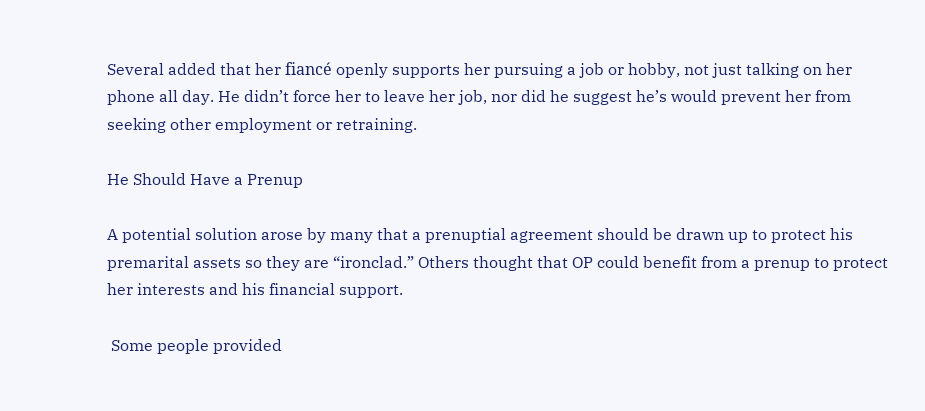Several added that her fiancé openly supports her pursuing a job or hobby, not just talking on her phone all day. He didn’t force her to leave her job, nor did he suggest he’s would prevent her from seeking other employment or retraining.

He Should Have a Prenup

A potential solution arose by many that a prenuptial agreement should be drawn up to protect his premarital assets so they are “ironclad.” Others thought that OP could benefit from a prenup to protect her interests and his financial support.

 Some people provided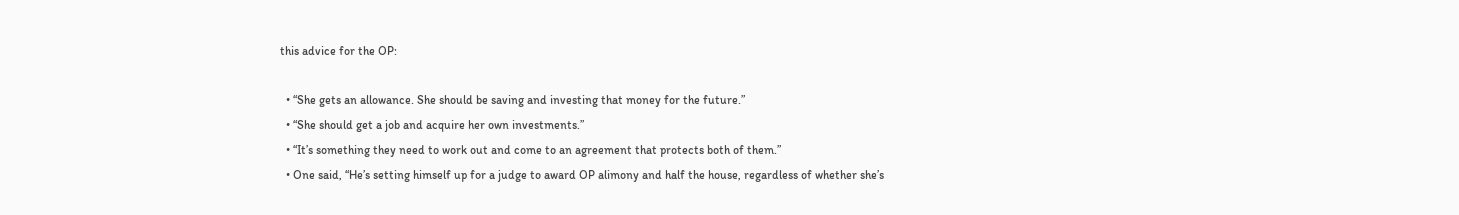this advice for the OP:

  • “She gets an allowance. She should be saving and investing that money for the future.”
  • “She should get a job and acquire her own investments.”
  • “It’s something they need to work out and come to an agreement that protects both of them.”
  • One said, “He’s setting himself up for a judge to award OP alimony and half the house, regardless of whether she’s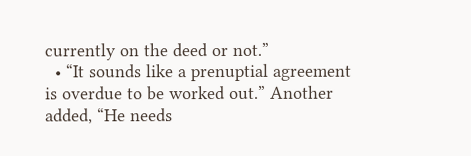currently on the deed or not.”
  • “It sounds like a prenuptial agreement is overdue to be worked out.” Another added, “He needs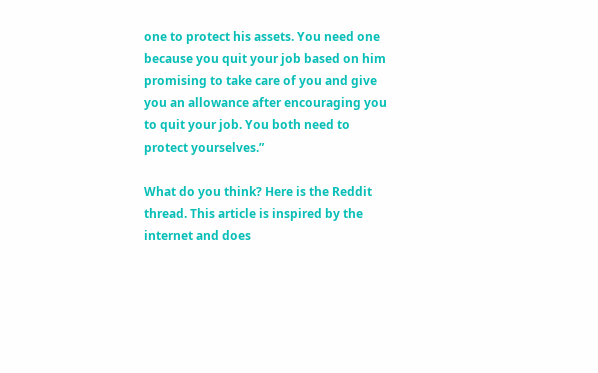one to protect his assets. You need one because you quit your job based on him promising to take care of you and give you an allowance after encouraging you to quit your job. You both need to protect yourselves.”

What do you think? Here is the Reddit thread. This article is inspired by the internet and does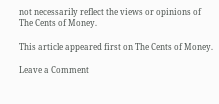not necessarily reflect the views or opinions of The Cents of Money.

This article appeared first on The Cents of Money.

Leave a Comment